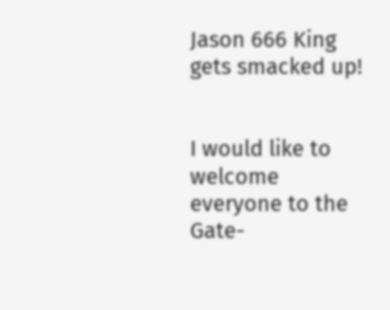Jason 666 King gets smacked up!


I would like to welcome everyone to the Gate-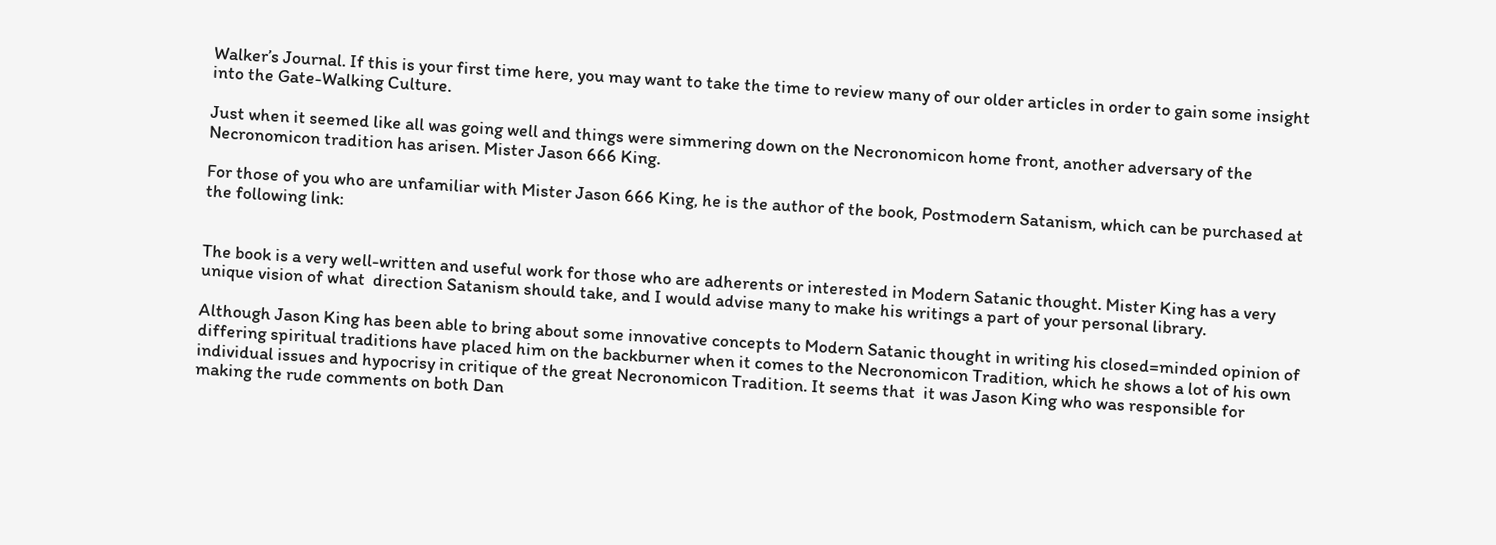Walker’s Journal. If this is your first time here, you may want to take the time to review many of our older articles in order to gain some insight into the Gate-Walking Culture.

Just when it seemed like all was going well and things were simmering down on the Necronomicon home front, another adversary of the Necronomicon tradition has arisen. Mister Jason 666 King.

For those of you who are unfamiliar with Mister Jason 666 King, he is the author of the book, Postmodern Satanism, which can be purchased at the following link:


The book is a very well-written and useful work for those who are adherents or interested in Modern Satanic thought. Mister King has a very unique vision of what  direction Satanism should take, and I would advise many to make his writings a part of your personal library.

Although Jason King has been able to bring about some innovative concepts to Modern Satanic thought in writing his closed=minded opinion of differing spiritual traditions have placed him on the backburner when it comes to the Necronomicon Tradition, which he shows a lot of his own individual issues and hypocrisy in critique of the great Necronomicon Tradition. It seems that  it was Jason King who was responsible for making the rude comments on both Dan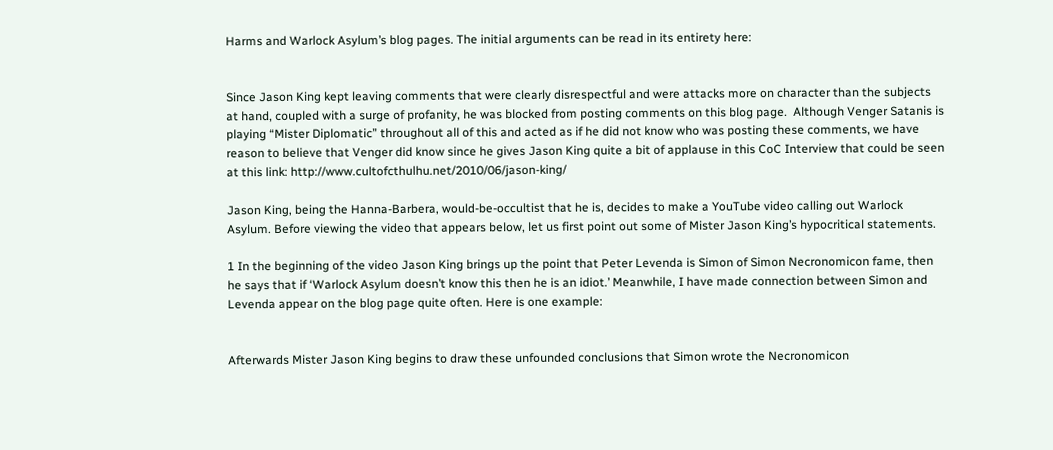Harms and Warlock Asylum’s blog pages. The initial arguments can be read in its entirety here:


Since Jason King kept leaving comments that were clearly disrespectful and were attacks more on character than the subjects at hand, coupled with a surge of profanity, he was blocked from posting comments on this blog page.  Although Venger Satanis is playing “Mister Diplomatic” throughout all of this and acted as if he did not know who was posting these comments, we have reason to believe that Venger did know since he gives Jason King quite a bit of applause in this CoC Interview that could be seen at this link: http://www.cultofcthulhu.net/2010/06/jason-king/

Jason King, being the Hanna-Barbera, would-be-occultist that he is, decides to make a YouTube video calling out Warlock Asylum. Before viewing the video that appears below, let us first point out some of Mister Jason King’s hypocritical statements.

1 In the beginning of the video Jason King brings up the point that Peter Levenda is Simon of Simon Necronomicon fame, then he says that if ‘Warlock Asylum doesn’t know this then he is an idiot.’ Meanwhile, I have made connection between Simon and Levenda appear on the blog page quite often. Here is one example:


Afterwards Mister Jason King begins to draw these unfounded conclusions that Simon wrote the Necronomicon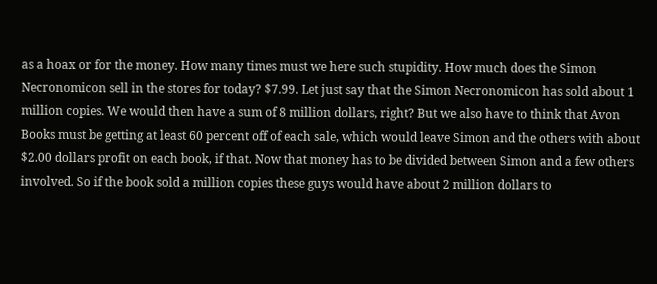as a hoax or for the money. How many times must we here such stupidity. How much does the Simon Necronomicon sell in the stores for today? $7.99. Let just say that the Simon Necronomicon has sold about 1 million copies. We would then have a sum of 8 million dollars, right? But we also have to think that Avon Books must be getting at least 60 percent off of each sale, which would leave Simon and the others with about $2.00 dollars profit on each book, if that. Now that money has to be divided between Simon and a few others involved. So if the book sold a million copies these guys would have about 2 million dollars to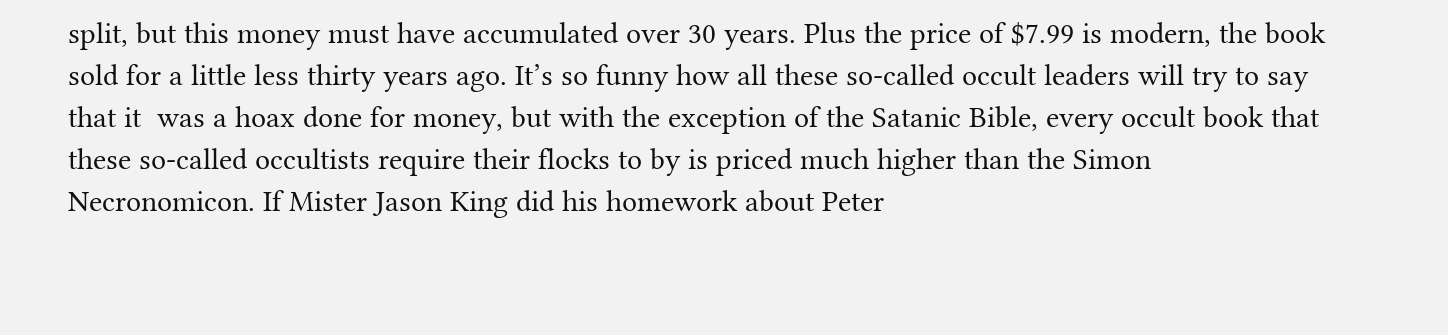split, but this money must have accumulated over 30 years. Plus the price of $7.99 is modern, the book sold for a little less thirty years ago. It’s so funny how all these so-called occult leaders will try to say that it  was a hoax done for money, but with the exception of the Satanic Bible, every occult book that these so-called occultists require their flocks to by is priced much higher than the Simon Necronomicon. If Mister Jason King did his homework about Peter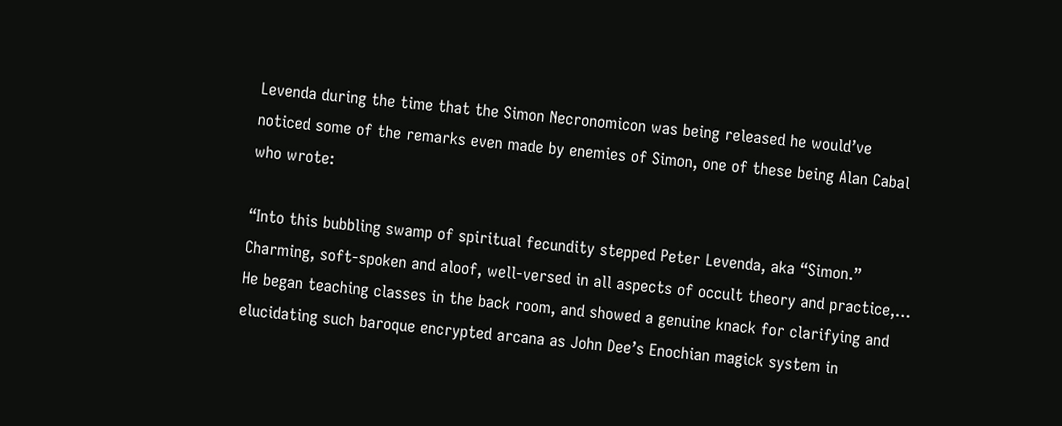Levenda during the time that the Simon Necronomicon was being released he would’ve noticed some of the remarks even made by enemies of Simon, one of these being Alan Cabal who wrote:

“Into this bubbling swamp of spiritual fecundity stepped Peter Levenda, aka “Simon.” Charming, soft-spoken and aloof, well-versed in all aspects of occult theory and practice,… He began teaching classes in the back room, and showed a genuine knack for clarifying and elucidating such baroque encrypted arcana as John Dee’s Enochian magick system in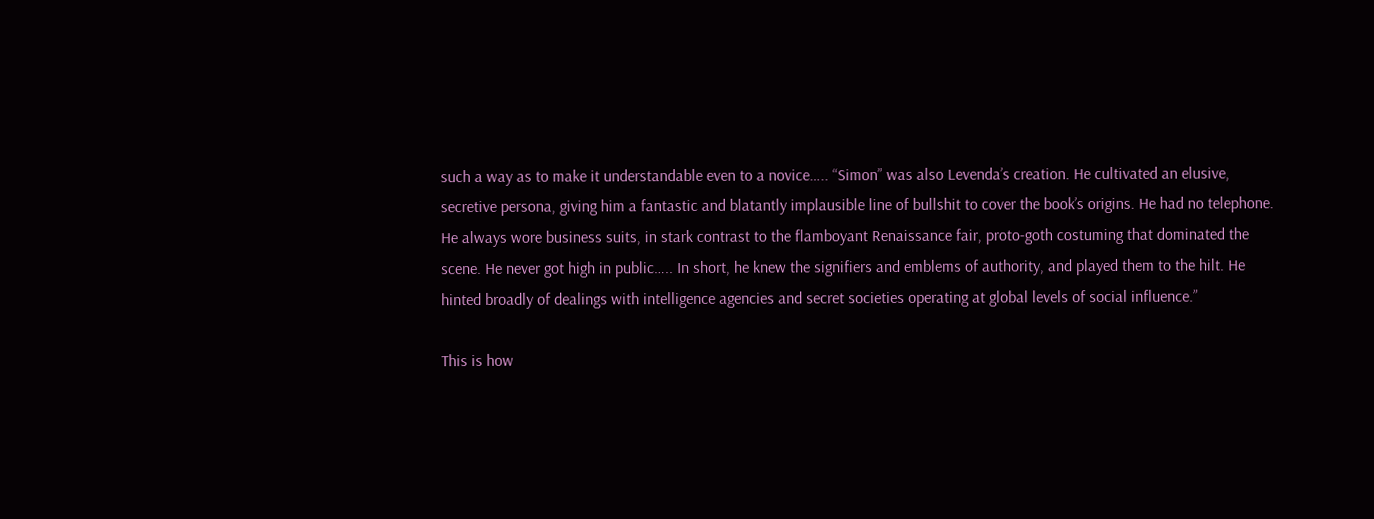such a way as to make it understandable even to a novice….. “Simon” was also Levenda’s creation. He cultivated an elusive, secretive persona, giving him a fantastic and blatantly implausible line of bullshit to cover the book’s origins. He had no telephone. He always wore business suits, in stark contrast to the flamboyant Renaissance fair, proto-goth costuming that dominated the scene. He never got high in public….. In short, he knew the signifiers and emblems of authority, and played them to the hilt. He hinted broadly of dealings with intelligence agencies and secret societies operating at global levels of social influence.”

This is how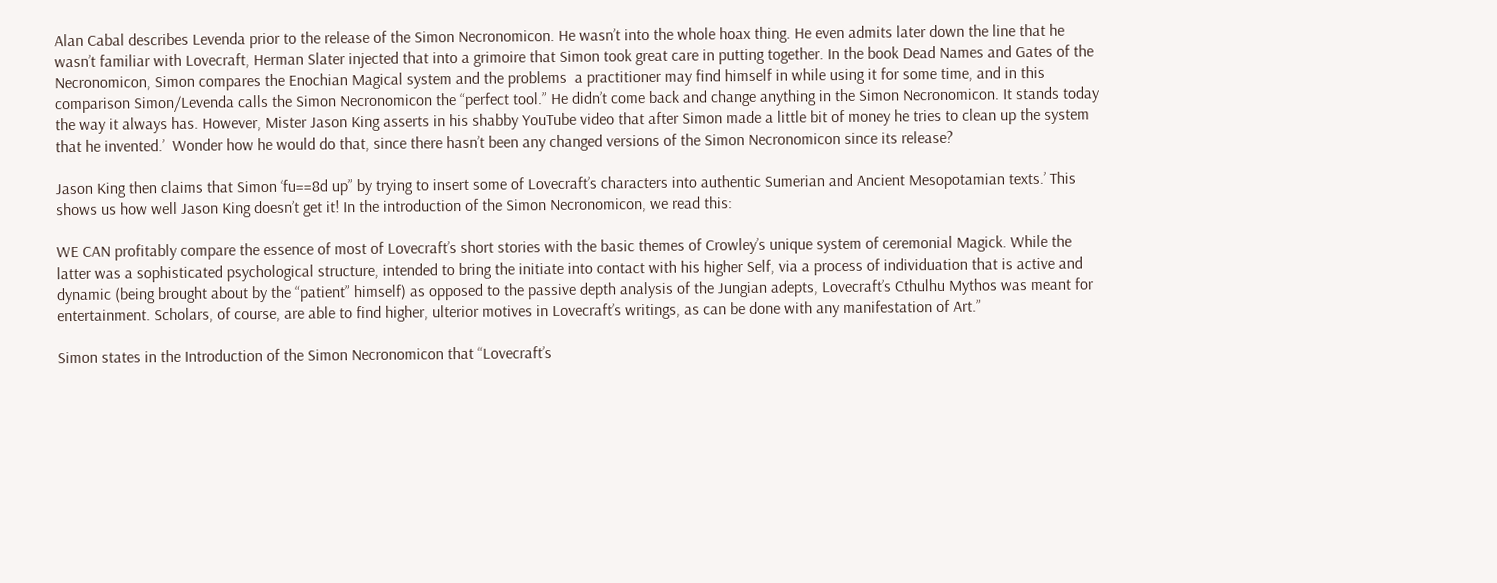Alan Cabal describes Levenda prior to the release of the Simon Necronomicon. He wasn’t into the whole hoax thing. He even admits later down the line that he wasn’t familiar with Lovecraft, Herman Slater injected that into a grimoire that Simon took great care in putting together. In the book Dead Names and Gates of the Necronomicon, Simon compares the Enochian Magical system and the problems  a practitioner may find himself in while using it for some time, and in this comparison Simon/Levenda calls the Simon Necronomicon the “perfect tool.” He didn’t come back and change anything in the Simon Necronomicon. It stands today the way it always has. However, Mister Jason King asserts in his shabby YouTube video that after Simon made a little bit of money he tries to clean up the system that he invented.’  Wonder how he would do that, since there hasn’t been any changed versions of the Simon Necronomicon since its release?

Jason King then claims that Simon ‘fu==8d up” by trying to insert some of Lovecraft’s characters into authentic Sumerian and Ancient Mesopotamian texts.’ This shows us how well Jason King doesn’t get it! In the introduction of the Simon Necronomicon, we read this:

WE CAN profitably compare the essence of most of Lovecraft’s short stories with the basic themes of Crowley’s unique system of ceremonial Magick. While the latter was a sophisticated psychological structure, intended to bring the initiate into contact with his higher Self, via a process of individuation that is active and dynamic (being brought about by the “patient” himself) as opposed to the passive depth analysis of the Jungian adepts, Lovecraft’s Cthulhu Mythos was meant for entertainment. Scholars, of course, are able to find higher, ulterior motives in Lovecraft’s writings, as can be done with any manifestation of Art.”

Simon states in the Introduction of the Simon Necronomicon that “Lovecraft’s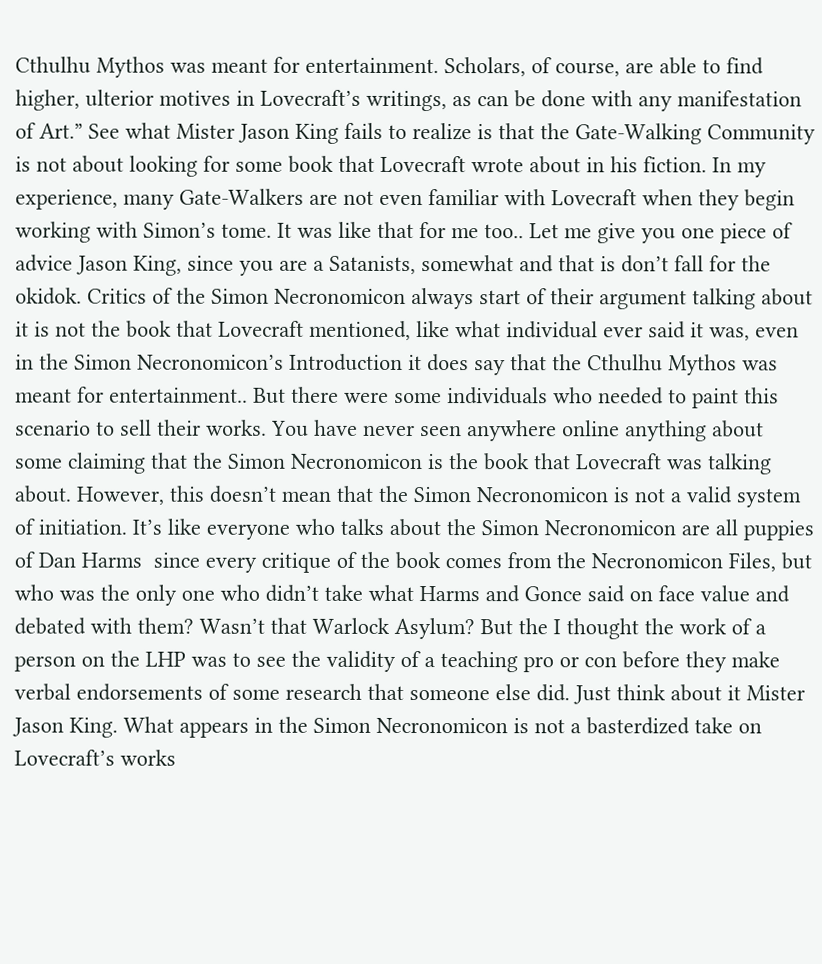Cthulhu Mythos was meant for entertainment. Scholars, of course, are able to find higher, ulterior motives in Lovecraft’s writings, as can be done with any manifestation of Art.” See what Mister Jason King fails to realize is that the Gate-Walking Community is not about looking for some book that Lovecraft wrote about in his fiction. In my experience, many Gate-Walkers are not even familiar with Lovecraft when they begin working with Simon’s tome. It was like that for me too.. Let me give you one piece of advice Jason King, since you are a Satanists, somewhat and that is don’t fall for the okidok. Critics of the Simon Necronomicon always start of their argument talking about it is not the book that Lovecraft mentioned, like what individual ever said it was, even in the Simon Necronomicon’s Introduction it does say that the Cthulhu Mythos was meant for entertainment.. But there were some individuals who needed to paint this scenario to sell their works. You have never seen anywhere online anything about some claiming that the Simon Necronomicon is the book that Lovecraft was talking about. However, this doesn’t mean that the Simon Necronomicon is not a valid system of initiation. It’s like everyone who talks about the Simon Necronomicon are all puppies of Dan Harms  since every critique of the book comes from the Necronomicon Files, but who was the only one who didn’t take what Harms and Gonce said on face value and debated with them? Wasn’t that Warlock Asylum? But the I thought the work of a person on the LHP was to see the validity of a teaching pro or con before they make verbal endorsements of some research that someone else did. Just think about it Mister Jason King. What appears in the Simon Necronomicon is not a basterdized take on Lovecraft’s works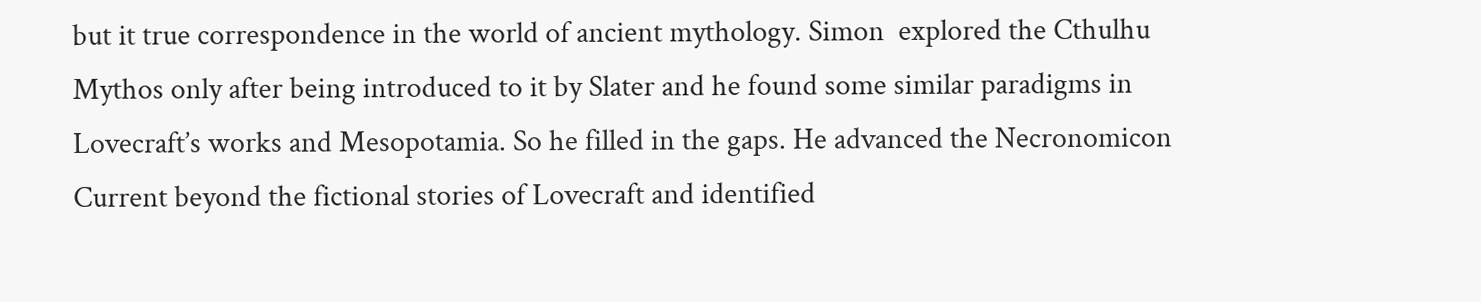but it true correspondence in the world of ancient mythology. Simon  explored the Cthulhu Mythos only after being introduced to it by Slater and he found some similar paradigms in Lovecraft’s works and Mesopotamia. So he filled in the gaps. He advanced the Necronomicon Current beyond the fictional stories of Lovecraft and identified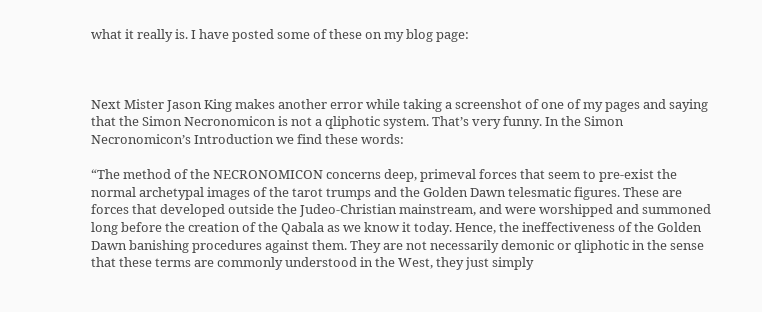what it really is. I have posted some of these on my blog page:



Next Mister Jason King makes another error while taking a screenshot of one of my pages and saying that the Simon Necronomicon is not a qliphotic system. That’s very funny. In the Simon Necronomicon’s Introduction we find these words:

“The method of the NECRONOMICON concerns deep, primeval forces that seem to pre-exist the normal archetypal images of the tarot trumps and the Golden Dawn telesmatic figures. These are forces that developed outside the Judeo-Christian mainstream, and were worshipped and summoned long before the creation of the Qabala as we know it today. Hence, the ineffectiveness of the Golden Dawn banishing procedures against them. They are not necessarily demonic or qliphotic in the sense that these terms are commonly understood in the West, they just simply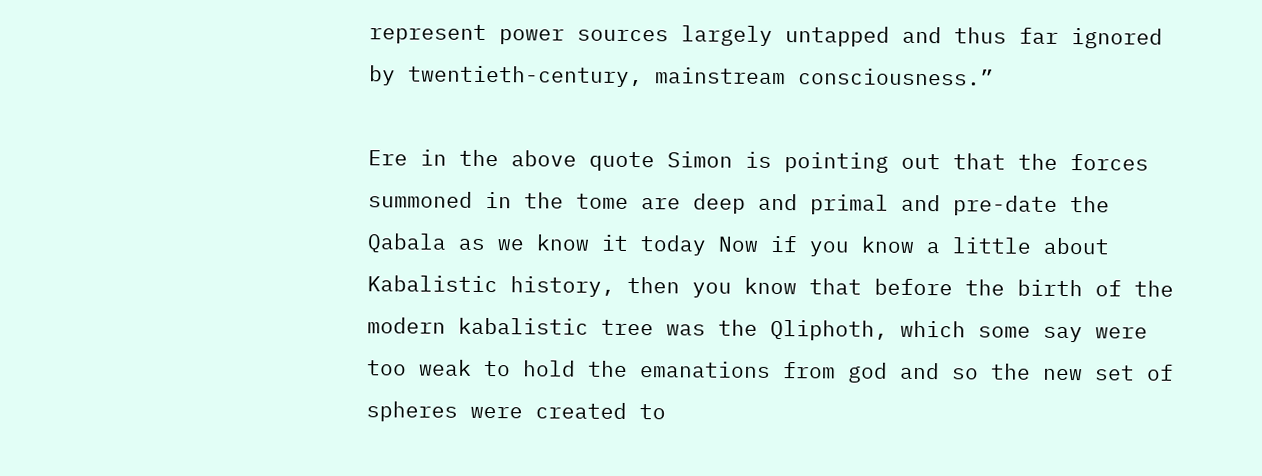represent power sources largely untapped and thus far ignored by twentieth-century, mainstream consciousness.”

Ere in the above quote Simon is pointing out that the forces summoned in the tome are deep and primal and pre-date the Qabala as we know it today Now if you know a little about Kabalistic history, then you know that before the birth of the modern kabalistic tree was the Qliphoth, which some say were too weak to hold the emanations from god and so the new set of spheres were created to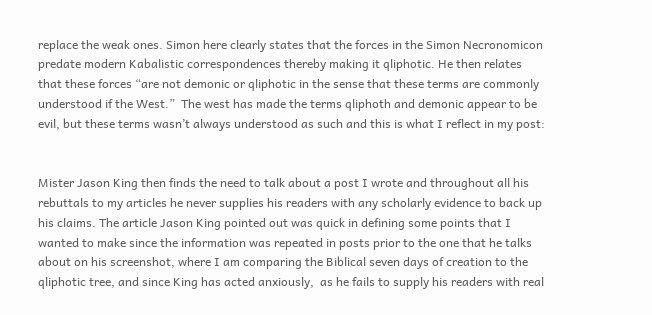replace the weak ones. Simon here clearly states that the forces in the Simon Necronomicon predate modern Kabalistic correspondences thereby making it qliphotic. He then relates that these forces “are not demonic or qliphotic in the sense that these terms are commonly understood if the West.”  The west has made the terms qliphoth and demonic appear to be evil, but these terms wasn’t always understood as such and this is what I reflect in my post:


Mister Jason King then finds the need to talk about a post I wrote and throughout all his rebuttals to my articles he never supplies his readers with any scholarly evidence to back up his claims. The article Jason King pointed out was quick in defining some points that I wanted to make since the information was repeated in posts prior to the one that he talks about on his screenshot, where I am comparing the Biblical seven days of creation to the qliphotic tree, and since King has acted anxiously,  as he fails to supply his readers with real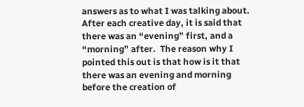answers as to what I was talking about. After each creative day, it is said that there was an “evening” first, and a “morning” after.  The reason why I pointed this out is that how is it that there was an evening and morning before the creation of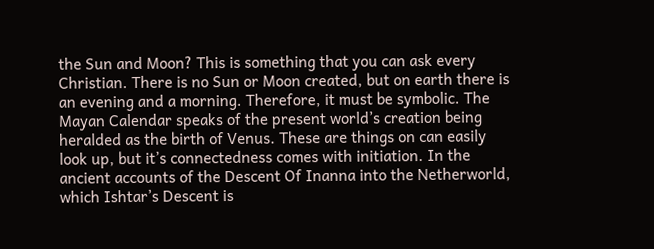the Sun and Moon? This is something that you can ask every Christian. There is no Sun or Moon created, but on earth there is an evening and a morning. Therefore, it must be symbolic. The Mayan Calendar speaks of the present world’s creation being heralded as the birth of Venus. These are things on can easily look up, but it’s connectedness comes with initiation. In the ancient accounts of the Descent Of Inanna into the Netherworld, which Ishtar’s Descent is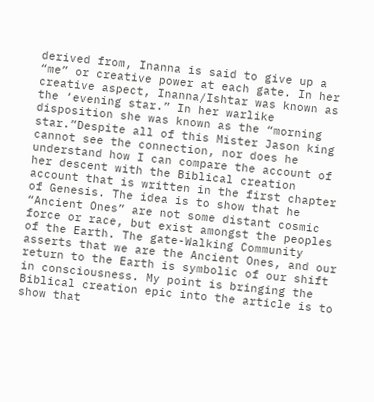derived from, Inanna is said to give up a “me” or creative power at each gate. In her creative aspect, Inanna/Ishtar was known as the ‘evening star.” In her warlike disposition she was known as the “morning star.”Despite all of this Mister Jason king cannot see the connection, nor does he understand how I can compare the account of her descent with the Biblical creation account that is written in the first chapter of Genesis. The idea is to show that he “Ancient Ones” are not some distant cosmic force or race, but exist amongst the peoples of the Earth. The gate-Walking Community asserts that we are the Ancient Ones, and our return to the Earth is symbolic of our shift in consciousness. My point is bringing the Biblical creation epic into the article is to show that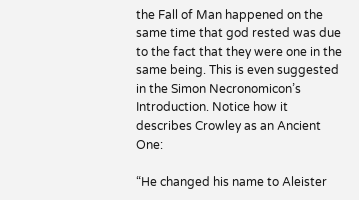the Fall of Man happened on the same time that god rested was due to the fact that they were one in the same being. This is even suggested in the Simon Necronomicon’s Introduction. Notice how it describes Crowley as an Ancient One:

“He changed his name to Aleister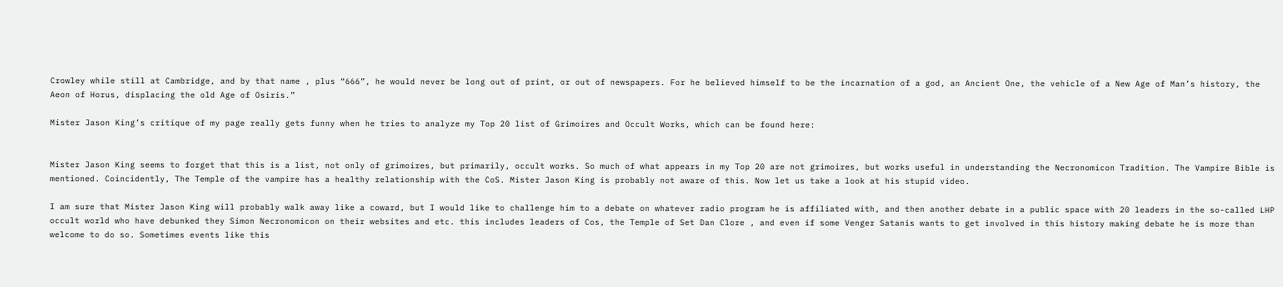Crowley while still at Cambridge, and by that name , plus “666”, he would never be long out of print, or out of newspapers. For he believed himself to be the incarnation of a god, an Ancient One, the vehicle of a New Age of Man’s history, the Aeon of Horus, displacing the old Age of Osiris.”

Mister Jason King’s critique of my page really gets funny when he tries to analyze my Top 20 list of Grimoires and Occult Works, which can be found here:


Mister Jason King seems to forget that this is a list, not only of grimoires, but primarily, occult works. So much of what appears in my Top 20 are not grimoires, but works useful in understanding the Necronomicon Tradition. The Vampire Bible is mentioned. Coincidently, The Temple of the vampire has a healthy relationship with the CoS. Mister Jason King is probably not aware of this. Now let us take a look at his stupid video.

I am sure that Mister Jason King will probably walk away like a coward, but I would like to challenge him to a debate on whatever radio program he is affiliated with, and then another debate in a public space with 20 leaders in the so-called LHP occult world who have debunked they Simon Necronomicon on their websites and etc. this includes leaders of Cos, the Temple of Set Dan Clore , and even if some Venger Satanis wants to get involved in this history making debate he is more than welcome to do so. Sometimes events like this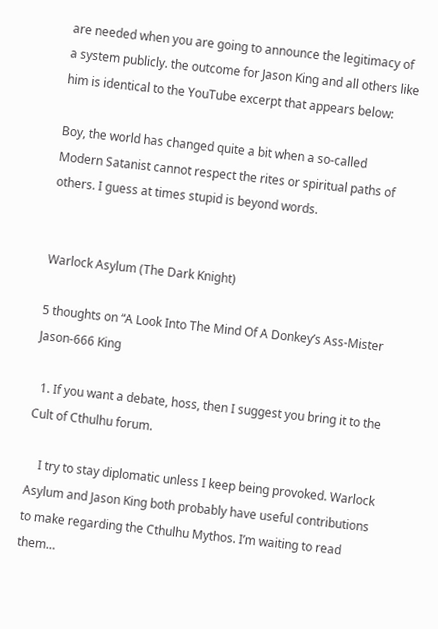are needed when you are going to announce the legitimacy of a system publicly. the outcome for Jason King and all others like him is identical to the YouTube excerpt that appears below:

Boy, the world has changed quite a bit when a so-called Modern Satanist cannot respect the rites or spiritual paths of others. I guess at times stupid is beyond words.


Warlock Asylum (The Dark Knight)

5 thoughts on “A Look Into The Mind Of A Donkey’s Ass-Mister Jason-666 King

  1. If you want a debate, hoss, then I suggest you bring it to the Cult of Cthulhu forum.

    I try to stay diplomatic unless I keep being provoked. Warlock Asylum and Jason King both probably have useful contributions to make regarding the Cthulhu Mythos. I’m waiting to read them…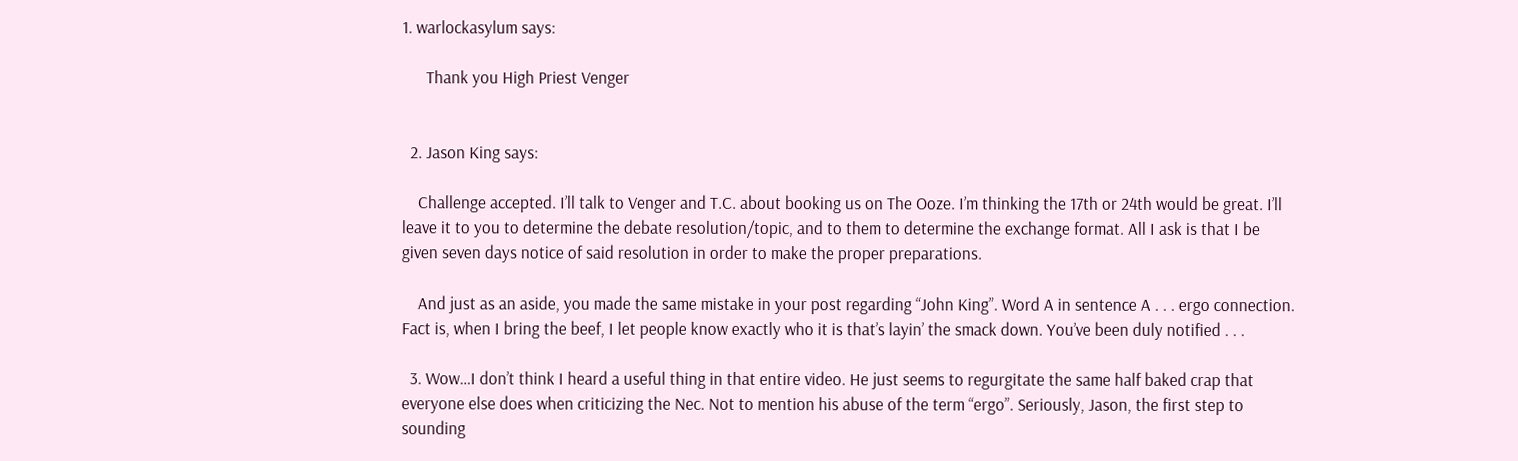1. warlockasylum says:

      Thank you High Priest Venger


  2. Jason King says:

    Challenge accepted. I’ll talk to Venger and T.C. about booking us on The Ooze. I’m thinking the 17th or 24th would be great. I’ll leave it to you to determine the debate resolution/topic, and to them to determine the exchange format. All I ask is that I be given seven days notice of said resolution in order to make the proper preparations.

    And just as an aside, you made the same mistake in your post regarding “John King”. Word A in sentence A . . . ergo connection. Fact is, when I bring the beef, I let people know exactly who it is that’s layin’ the smack down. You’ve been duly notified . . .

  3. Wow…I don’t think I heard a useful thing in that entire video. He just seems to regurgitate the same half baked crap that everyone else does when criticizing the Nec. Not to mention his abuse of the term “ergo”. Seriously, Jason, the first step to sounding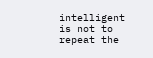intelligent is not to repeat the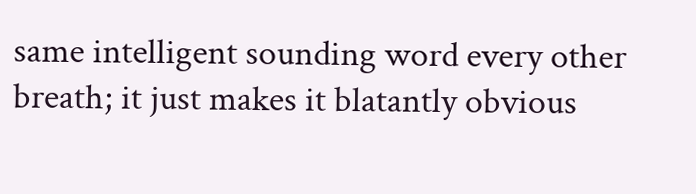same intelligent sounding word every other breath; it just makes it blatantly obvious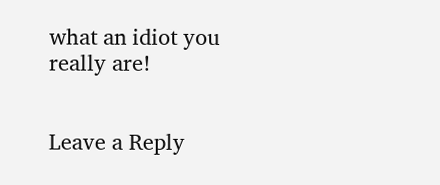what an idiot you really are!


Leave a Reply